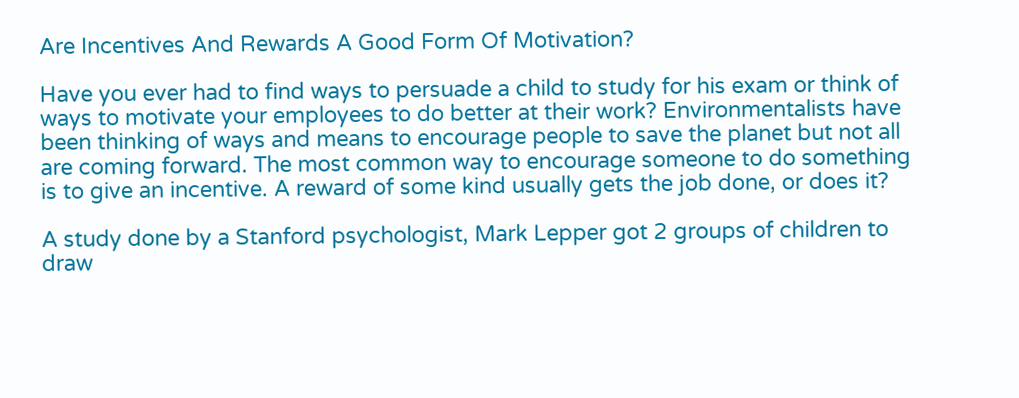Are Incentives And Rewards A Good Form Of Motivation?

Have you ever had to find ways to persuade a child to study for his exam or think of ways to motivate your employees to do better at their work? Environmentalists have been thinking of ways and means to encourage people to save the planet but not all are coming forward. The most common way to encourage someone to do something is to give an incentive. A reward of some kind usually gets the job done, or does it?

A study done by a Stanford psychologist, Mark Lepper got 2 groups of children to draw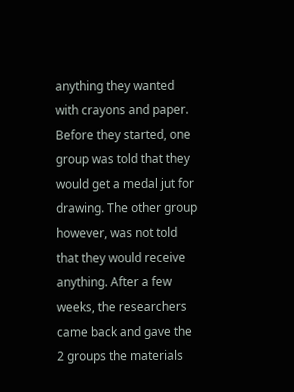anything they wanted with crayons and paper. Before they started, one group was told that they would get a medal jut for drawing. The other group however, was not told that they would receive anything. After a few weeks, the researchers came back and gave the 2 groups the materials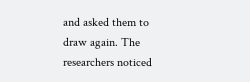and asked them to draw again. The researchers noticed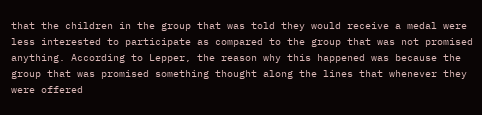that the children in the group that was told they would receive a medal were less interested to participate as compared to the group that was not promised anything. According to Lepper, the reason why this happened was because the group that was promised something thought along the lines that whenever they were offered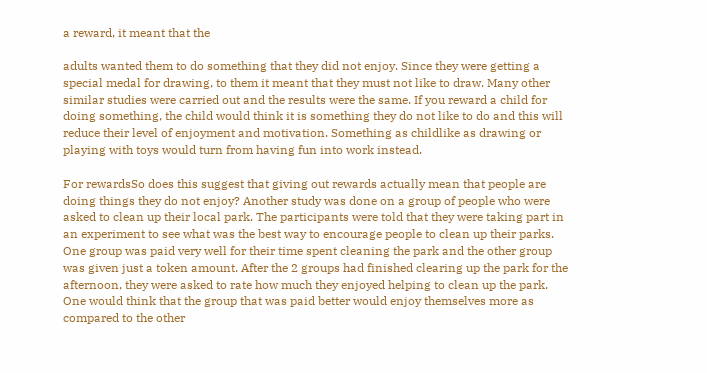a reward, it meant that the

adults wanted them to do something that they did not enjoy. Since they were getting a special medal for drawing, to them it meant that they must not like to draw. Many other similar studies were carried out and the results were the same. If you reward a child for doing something, the child would think it is something they do not like to do and this will reduce their level of enjoyment and motivation. Something as childlike as drawing or playing with toys would turn from having fun into work instead.

For rewardsSo does this suggest that giving out rewards actually mean that people are doing things they do not enjoy? Another study was done on a group of people who were asked to clean up their local park. The participants were told that they were taking part in an experiment to see what was the best way to encourage people to clean up their parks. One group was paid very well for their time spent cleaning the park and the other group was given just a token amount. After the 2 groups had finished clearing up the park for the afternoon, they were asked to rate how much they enjoyed helping to clean up the park. One would think that the group that was paid better would enjoy themselves more as compared to the other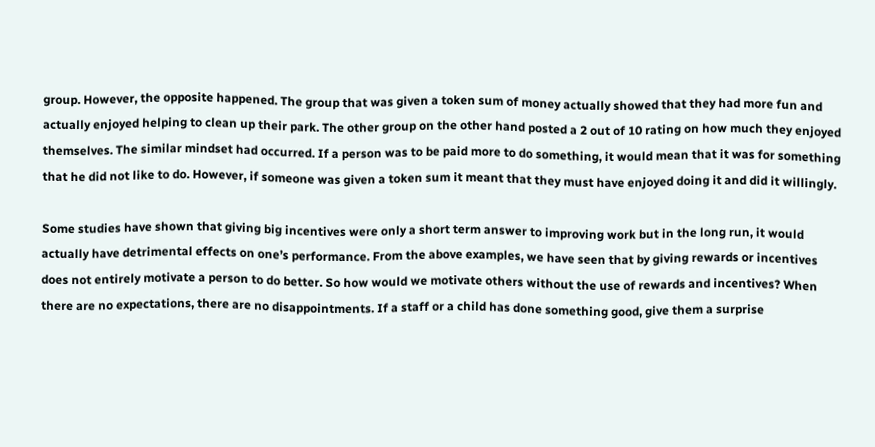group. However, the opposite happened. The group that was given a token sum of money actually showed that they had more fun and actually enjoyed helping to clean up their park. The other group on the other hand posted a 2 out of 10 rating on how much they enjoyed themselves. The similar mindset had occurred. If a person was to be paid more to do something, it would mean that it was for something that he did not like to do. However, if someone was given a token sum it meant that they must have enjoyed doing it and did it willingly.

Some studies have shown that giving big incentives were only a short term answer to improving work but in the long run, it would actually have detrimental effects on one’s performance. From the above examples, we have seen that by giving rewards or incentives does not entirely motivate a person to do better. So how would we motivate others without the use of rewards and incentives? When there are no expectations, there are no disappointments. If a staff or a child has done something good, give them a surprise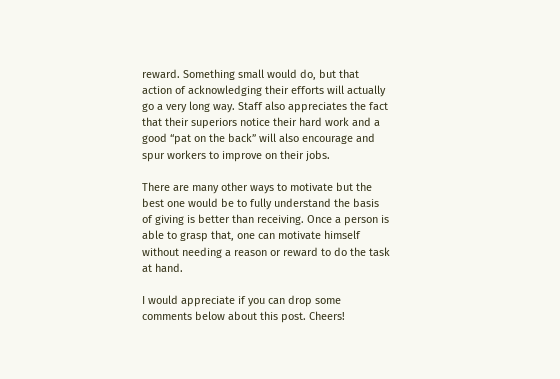reward. Something small would do, but that action of acknowledging their efforts will actually go a very long way. Staff also appreciates the fact that their superiors notice their hard work and a good “pat on the back” will also encourage and spur workers to improve on their jobs.

There are many other ways to motivate but the best one would be to fully understand the basis of giving is better than receiving. Once a person is able to grasp that, one can motivate himself without needing a reason or reward to do the task at hand.

I would appreciate if you can drop some comments below about this post. Cheers!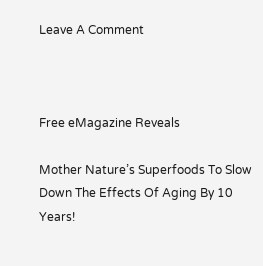Leave A Comment



Free eMagazine Reveals

Mother Nature’s Superfoods To Slow Down The Effects Of Aging By 10 Years!